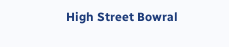High Street Bowral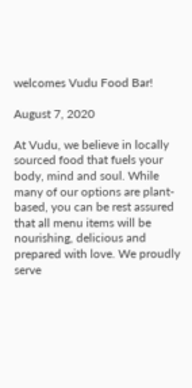welcomes Vudu Food Bar!

August 7, 2020

At Vudu, we believe in locally sourced food that fuels your body, mind and soul. While many of our options are plant-based, you can be rest assured that all menu items will be nourishing, delicious and prepared with love. We proudly serve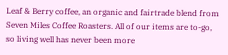Leaf & Berry coffee, an organic and fairtrade blend from Seven Miles Coffee Roasters. All of our items are to-go, so living well has never been more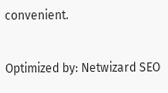convenient.

Optimized by: Netwizard SEO